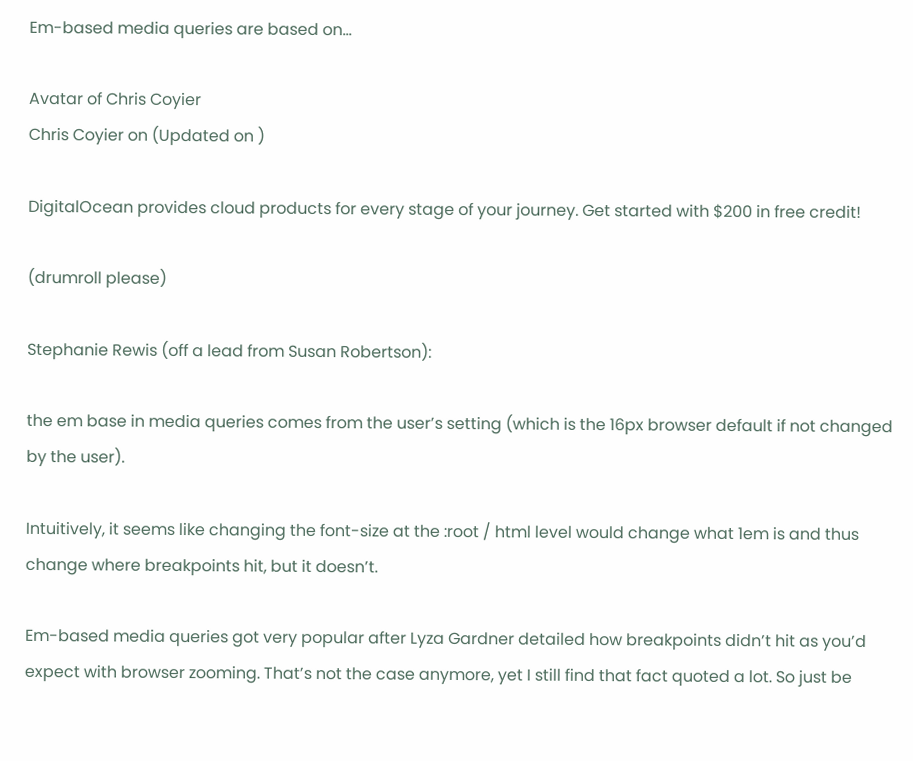Em-based media queries are based on…

Avatar of Chris Coyier
Chris Coyier on (Updated on )

DigitalOcean provides cloud products for every stage of your journey. Get started with $200 in free credit!

(drumroll please)

Stephanie Rewis (off a lead from Susan Robertson):

the em base in media queries comes from the user’s setting (which is the 16px browser default if not changed by the user).

Intuitively, it seems like changing the font-size at the :root / html level would change what 1em is and thus change where breakpoints hit, but it doesn’t.

Em-based media queries got very popular after Lyza Gardner detailed how breakpoints didn’t hit as you’d expect with browser zooming. That’s not the case anymore, yet I still find that fact quoted a lot. So just be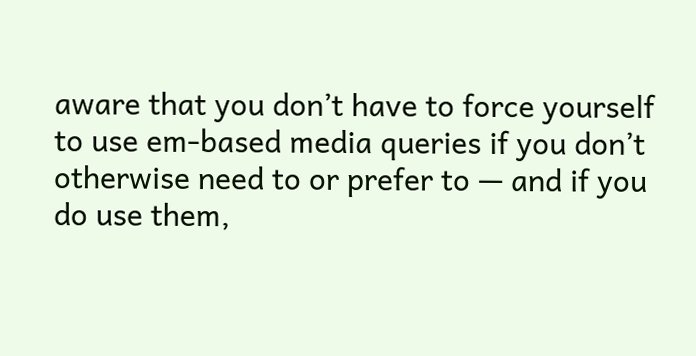aware that you don’t have to force yourself to use em-based media queries if you don’t otherwise need to or prefer to — and if you do use them,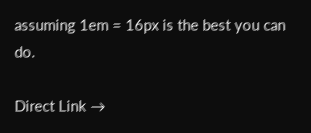assuming 1em = 16px is the best you can do.

Direct Link →